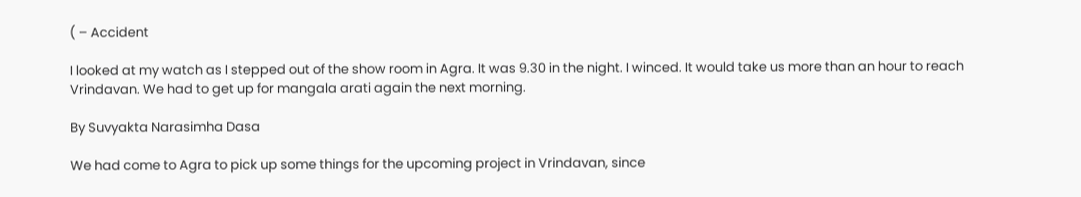( – Accident

I looked at my watch as I stepped out of the show room in Agra. It was 9.30 in the night. I winced. It would take us more than an hour to reach Vrindavan. We had to get up for mangala arati again the next morning.

By Suvyakta Narasimha Dasa

We had come to Agra to pick up some things for the upcoming project in Vrindavan, since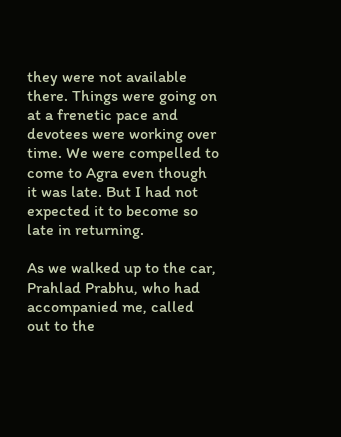they were not available there. Things were going on at a frenetic pace and devotees were working over time. We were compelled to come to Agra even though it was late. But I had not expected it to become so late in returning.

As we walked up to the car, Prahlad Prabhu, who had accompanied me, called out to the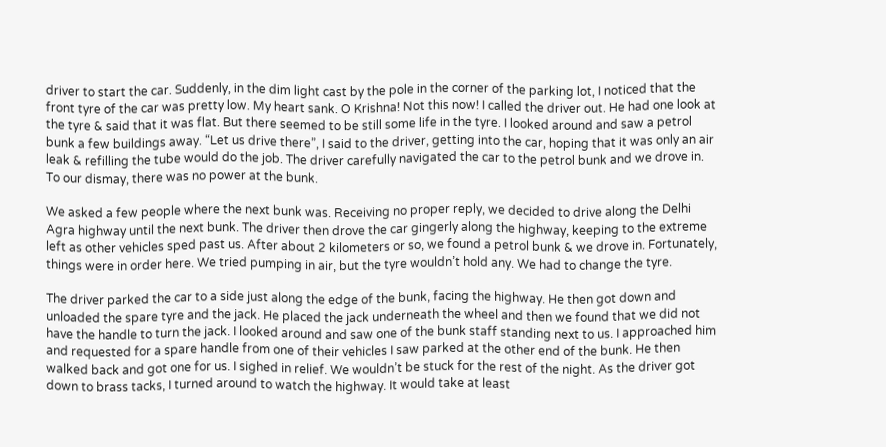driver to start the car. Suddenly, in the dim light cast by the pole in the corner of the parking lot, I noticed that the front tyre of the car was pretty low. My heart sank. O Krishna! Not this now! I called the driver out. He had one look at the tyre & said that it was flat. But there seemed to be still some life in the tyre. I looked around and saw a petrol bunk a few buildings away. “Let us drive there”, I said to the driver, getting into the car, hoping that it was only an air leak & refilling the tube would do the job. The driver carefully navigated the car to the petrol bunk and we drove in. To our dismay, there was no power at the bunk.

We asked a few people where the next bunk was. Receiving no proper reply, we decided to drive along the Delhi Agra highway until the next bunk. The driver then drove the car gingerly along the highway, keeping to the extreme left as other vehicles sped past us. After about 2 kilometers or so, we found a petrol bunk & we drove in. Fortunately, things were in order here. We tried pumping in air, but the tyre wouldn’t hold any. We had to change the tyre.

The driver parked the car to a side just along the edge of the bunk, facing the highway. He then got down and unloaded the spare tyre and the jack. He placed the jack underneath the wheel and then we found that we did not have the handle to turn the jack. I looked around and saw one of the bunk staff standing next to us. I approached him and requested for a spare handle from one of their vehicles I saw parked at the other end of the bunk. He then walked back and got one for us. I sighed in relief. We wouldn’t be stuck for the rest of the night. As the driver got down to brass tacks, I turned around to watch the highway. It would take at least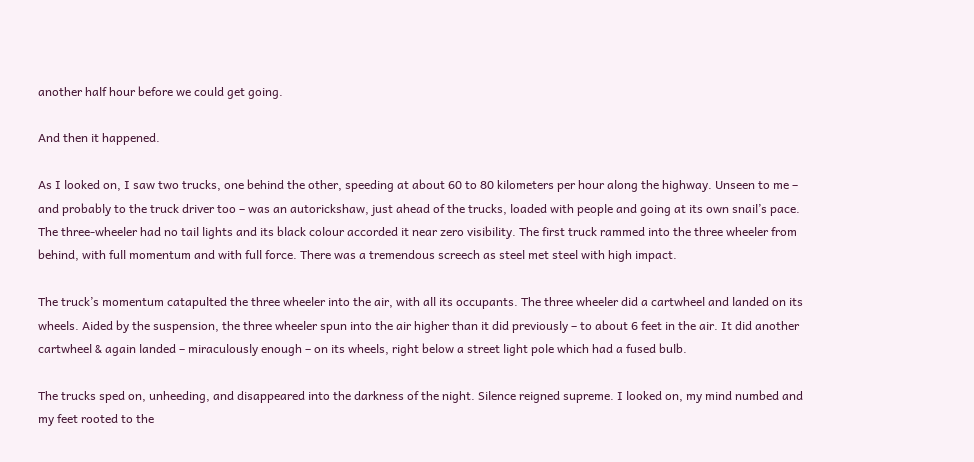another half hour before we could get going.

And then it happened.

As I looked on, I saw two trucks, one behind the other, speeding at about 60 to 80 kilometers per hour along the highway. Unseen to me – and probably to the truck driver too – was an autorickshaw, just ahead of the trucks, loaded with people and going at its own snail’s pace. The three-wheeler had no tail lights and its black colour accorded it near zero visibility. The first truck rammed into the three wheeler from behind, with full momentum and with full force. There was a tremendous screech as steel met steel with high impact.

The truck’s momentum catapulted the three wheeler into the air, with all its occupants. The three wheeler did a cartwheel and landed on its wheels. Aided by the suspension, the three wheeler spun into the air higher than it did previously – to about 6 feet in the air. It did another cartwheel & again landed – miraculously enough – on its wheels, right below a street light pole which had a fused bulb.

The trucks sped on, unheeding, and disappeared into the darkness of the night. Silence reigned supreme. I looked on, my mind numbed and my feet rooted to the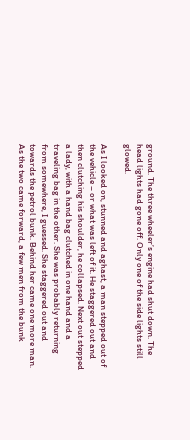ground. The three wheeler’s engine had shut down. The head lights had gone off. Only one of the side lights still glowed.

As I looked on, stunned and aghast, a man stepped out of the vehicle – or what was left of it. He staggered out and then clutching his shoulder, he collapsed. Next out stepped a lady, with a hand bag clutched in one hand and a traveling bag in the other. She was probably returning from somewhere, I guessed. She staggered out and towards the petrol bunk. Behind her came one more man. As the two came forward, a few men from the bunk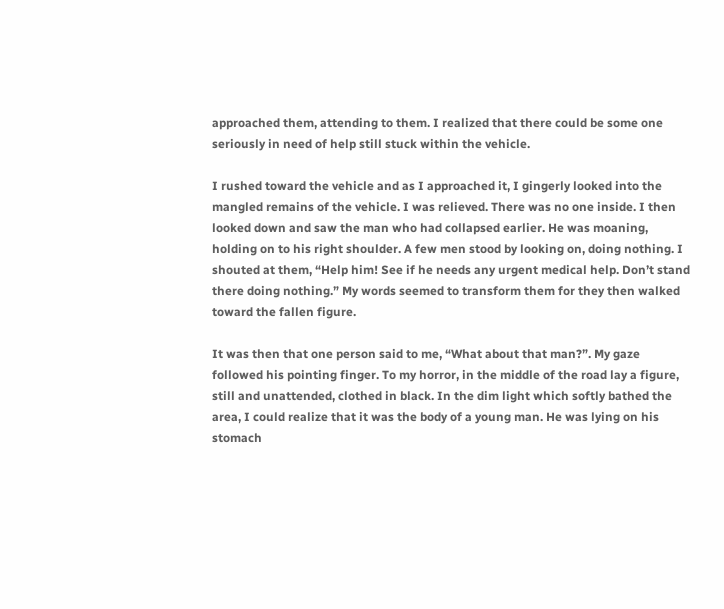approached them, attending to them. I realized that there could be some one seriously in need of help still stuck within the vehicle.

I rushed toward the vehicle and as I approached it, I gingerly looked into the mangled remains of the vehicle. I was relieved. There was no one inside. I then looked down and saw the man who had collapsed earlier. He was moaning, holding on to his right shoulder. A few men stood by looking on, doing nothing. I shouted at them, “Help him! See if he needs any urgent medical help. Don’t stand there doing nothing.” My words seemed to transform them for they then walked toward the fallen figure.

It was then that one person said to me, “What about that man?”. My gaze followed his pointing finger. To my horror, in the middle of the road lay a figure, still and unattended, clothed in black. In the dim light which softly bathed the area, I could realize that it was the body of a young man. He was lying on his stomach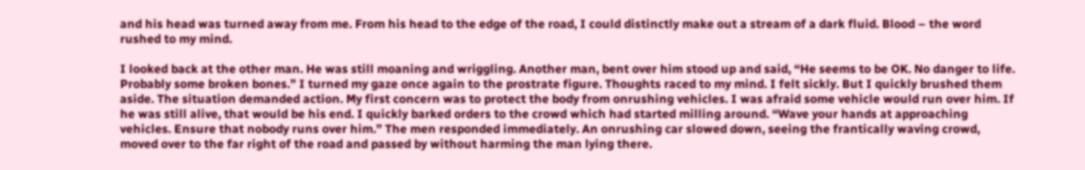and his head was turned away from me. From his head to the edge of the road, I could distinctly make out a stream of a dark fluid. Blood – the word rushed to my mind.

I looked back at the other man. He was still moaning and wriggling. Another man, bent over him stood up and said, “He seems to be OK. No danger to life. Probably some broken bones.” I turned my gaze once again to the prostrate figure. Thoughts raced to my mind. I felt sickly. But I quickly brushed them aside. The situation demanded action. My first concern was to protect the body from onrushing vehicles. I was afraid some vehicle would run over him. If he was still alive, that would be his end. I quickly barked orders to the crowd which had started milling around. “Wave your hands at approaching vehicles. Ensure that nobody runs over him.” The men responded immediately. An onrushing car slowed down, seeing the frantically waving crowd, moved over to the far right of the road and passed by without harming the man lying there.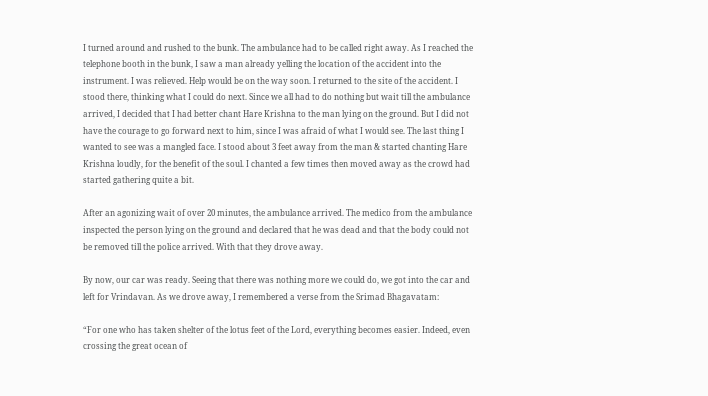I turned around and rushed to the bunk. The ambulance had to be called right away. As I reached the telephone booth in the bunk, I saw a man already yelling the location of the accident into the instrument. I was relieved. Help would be on the way soon. I returned to the site of the accident. I stood there, thinking what I could do next. Since we all had to do nothing but wait till the ambulance arrived, I decided that I had better chant Hare Krishna to the man lying on the ground. But I did not have the courage to go forward next to him, since I was afraid of what I would see. The last thing I wanted to see was a mangled face. I stood about 3 feet away from the man & started chanting Hare Krishna loudly, for the benefit of the soul. I chanted a few times then moved away as the crowd had started gathering quite a bit.

After an agonizing wait of over 20 minutes, the ambulance arrived. The medico from the ambulance inspected the person lying on the ground and declared that he was dead and that the body could not be removed till the police arrived. With that they drove away.

By now, our car was ready. Seeing that there was nothing more we could do, we got into the car and left for Vrindavan. As we drove away, I remembered a verse from the Srimad Bhagavatam:

“For one who has taken shelter of the lotus feet of the Lord, everything becomes easier. Indeed, even crossing the great ocean of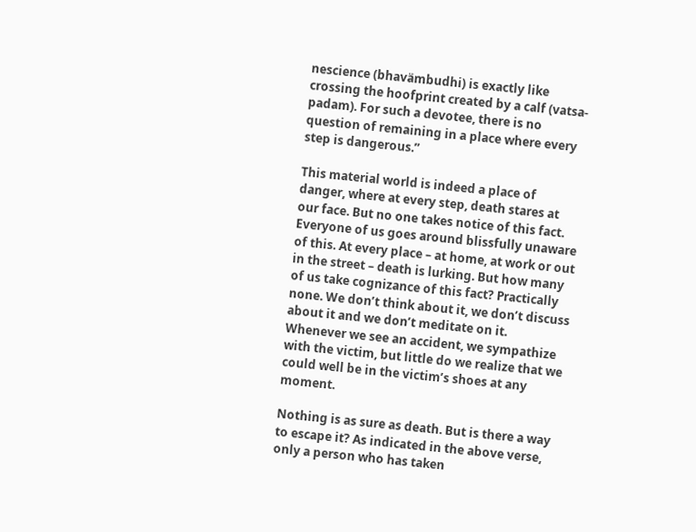nescience (bhavämbudhi) is exactly like crossing the hoofprint created by a calf (vatsa-padam). For such a devotee, there is no question of remaining in a place where every step is dangerous.”

This material world is indeed a place of danger, where at every step, death stares at our face. But no one takes notice of this fact. Everyone of us goes around blissfully unaware of this. At every place – at home, at work or out in the street – death is lurking. But how many of us take cognizance of this fact? Practically none. We don’t think about it, we don’t discuss about it and we don’t meditate on it. Whenever we see an accident, we sympathize with the victim, but little do we realize that we could well be in the victim’s shoes at any moment.

Nothing is as sure as death. But is there a way to escape it? As indicated in the above verse, only a person who has taken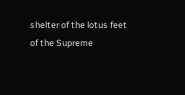shelter of the lotus feet of the Supreme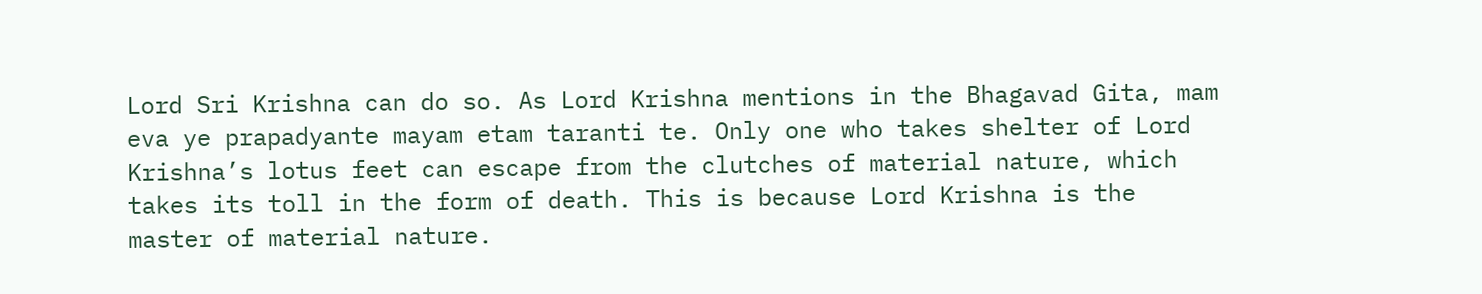Lord Sri Krishna can do so. As Lord Krishna mentions in the Bhagavad Gita, mam eva ye prapadyante mayam etam taranti te. Only one who takes shelter of Lord Krishna’s lotus feet can escape from the clutches of material nature, which takes its toll in the form of death. This is because Lord Krishna is the master of material nature.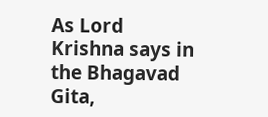As Lord Krishna says in the Bhagavad Gita,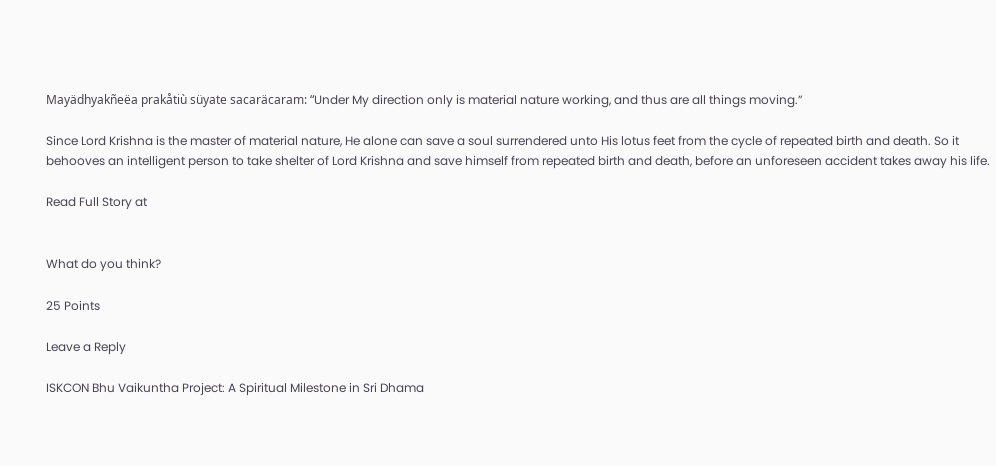Mayädhyakñeëa prakåtiù süyate sacaräcaram: “Under My direction only is material nature working, and thus are all things moving.”

Since Lord Krishna is the master of material nature, He alone can save a soul surrendered unto His lotus feet from the cycle of repeated birth and death. So it behooves an intelligent person to take shelter of Lord Krishna and save himself from repeated birth and death, before an unforeseen accident takes away his life.

Read Full Story at


What do you think?

25 Points

Leave a Reply

ISKCON Bhu Vaikuntha Project: A Spiritual Milestone in Sri Dhama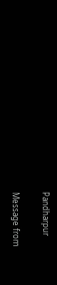Pandharpur

Message from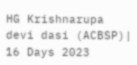HG Krishnarupa devi dasi (ACBSP)| 16 Days 2023